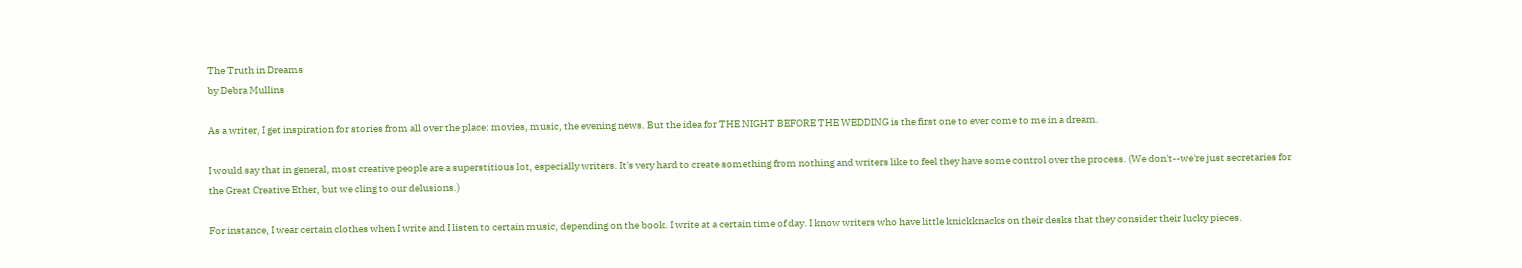The Truth in Dreams
by Debra Mullins

As a writer, I get inspiration for stories from all over the place: movies, music, the evening news. But the idea for THE NIGHT BEFORE THE WEDDING is the first one to ever come to me in a dream.

I would say that in general, most creative people are a superstitious lot, especially writers. It's very hard to create something from nothing and writers like to feel they have some control over the process. (We don't--we're just secretaries for the Great Creative Ether, but we cling to our delusions.)

For instance, I wear certain clothes when I write and I listen to certain music, depending on the book. I write at a certain time of day. I know writers who have little knickknacks on their desks that they consider their lucky pieces.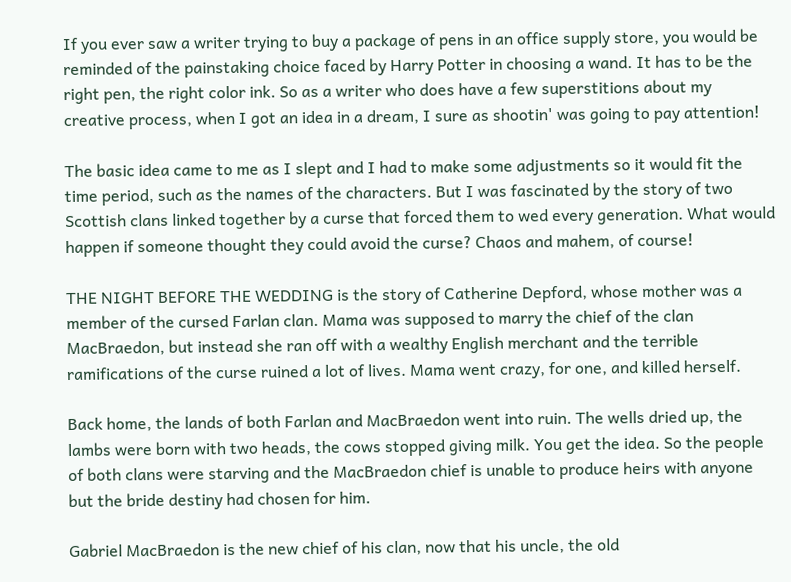If you ever saw a writer trying to buy a package of pens in an office supply store, you would be reminded of the painstaking choice faced by Harry Potter in choosing a wand. It has to be the right pen, the right color ink. So as a writer who does have a few superstitions about my creative process, when I got an idea in a dream, I sure as shootin' was going to pay attention!

The basic idea came to me as I slept and I had to make some adjustments so it would fit the time period, such as the names of the characters. But I was fascinated by the story of two Scottish clans linked together by a curse that forced them to wed every generation. What would happen if someone thought they could avoid the curse? Chaos and mahem, of course!

THE NIGHT BEFORE THE WEDDING is the story of Catherine Depford, whose mother was a member of the cursed Farlan clan. Mama was supposed to marry the chief of the clan MacBraedon, but instead she ran off with a wealthy English merchant and the terrible ramifications of the curse ruined a lot of lives. Mama went crazy, for one, and killed herself.

Back home, the lands of both Farlan and MacBraedon went into ruin. The wells dried up, the lambs were born with two heads, the cows stopped giving milk. You get the idea. So the people of both clans were starving and the MacBraedon chief is unable to produce heirs with anyone but the bride destiny had chosen for him.

Gabriel MacBraedon is the new chief of his clan, now that his uncle, the old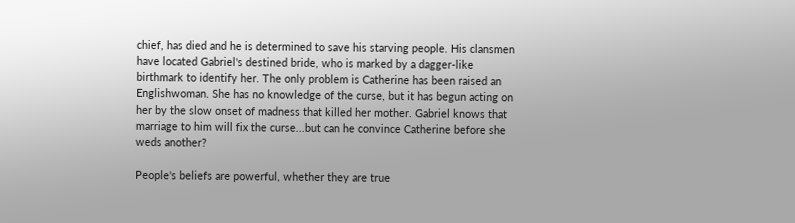chief, has died and he is determined to save his starving people. His clansmen have located Gabriel's destined bride, who is marked by a dagger-like birthmark to identify her. The only problem is Catherine has been raised an Englishwoman. She has no knowledge of the curse, but it has begun acting on her by the slow onset of madness that killed her mother. Gabriel knows that marriage to him will fix the curse...but can he convince Catherine before she weds another?

People's beliefs are powerful, whether they are true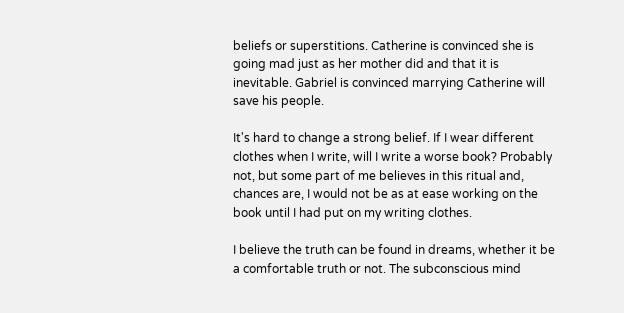beliefs or superstitions. Catherine is convinced she is going mad just as her mother did and that it is inevitable. Gabriel is convinced marrying Catherine will save his people.

It's hard to change a strong belief. If I wear different clothes when I write, will I write a worse book? Probably not, but some part of me believes in this ritual and, chances are, I would not be as at ease working on the book until I had put on my writing clothes.

I believe the truth can be found in dreams, whether it be a comfortable truth or not. The subconscious mind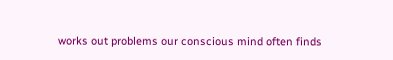works out problems our conscious mind often finds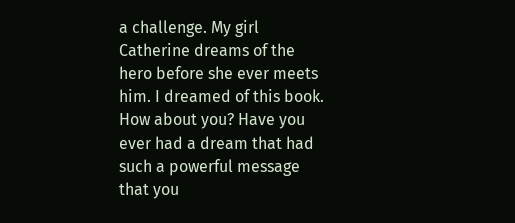a challenge. My girl Catherine dreams of the hero before she ever meets him. I dreamed of this book. How about you? Have you ever had a dream that had such a powerful message that you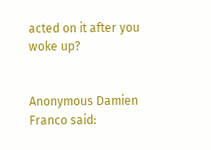acted on it after you woke up?


Anonymous Damien Franco said: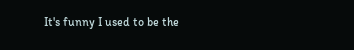It's funny I used to be the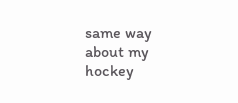same way about my hockey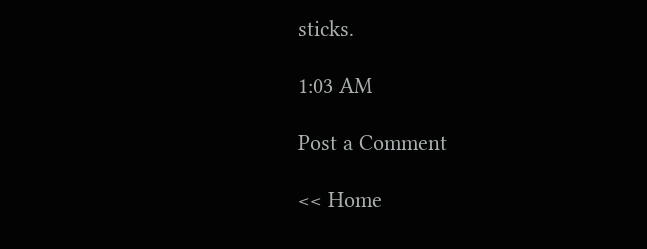sticks.

1:03 AM

Post a Comment

<< Home